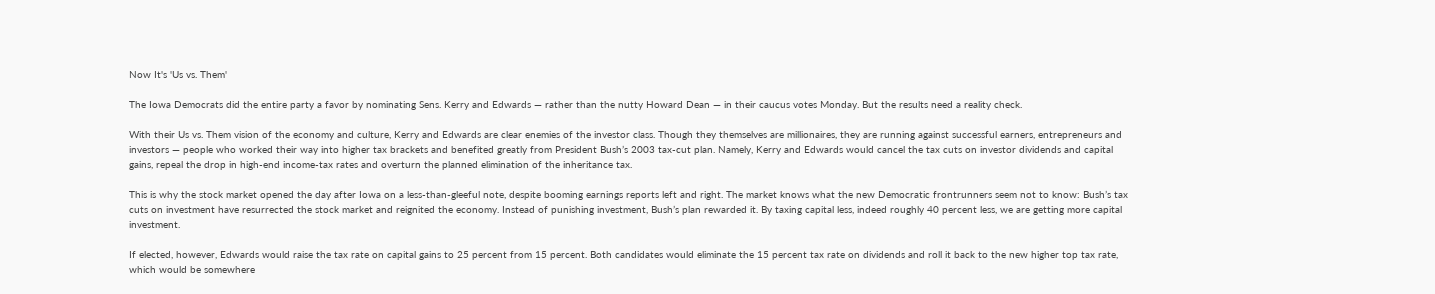Now It's 'Us vs. Them'

The Iowa Democrats did the entire party a favor by nominating Sens. Kerry and Edwards — rather than the nutty Howard Dean — in their caucus votes Monday. But the results need a reality check.

With their Us vs. Them vision of the economy and culture, Kerry and Edwards are clear enemies of the investor class. Though they themselves are millionaires, they are running against successful earners, entrepreneurs and investors — people who worked their way into higher tax brackets and benefited greatly from President Bush’s 2003 tax-cut plan. Namely, Kerry and Edwards would cancel the tax cuts on investor dividends and capital gains, repeal the drop in high-end income-tax rates and overturn the planned elimination of the inheritance tax.

This is why the stock market opened the day after Iowa on a less-than-gleeful note, despite booming earnings reports left and right. The market knows what the new Democratic frontrunners seem not to know: Bush’s tax cuts on investment have resurrected the stock market and reignited the economy. Instead of punishing investment, Bush’s plan rewarded it. By taxing capital less, indeed roughly 40 percent less, we are getting more capital investment.

If elected, however, Edwards would raise the tax rate on capital gains to 25 percent from 15 percent. Both candidates would eliminate the 15 percent tax rate on dividends and roll it back to the new higher top tax rate, which would be somewhere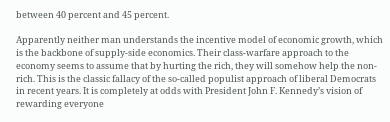between 40 percent and 45 percent.

Apparently neither man understands the incentive model of economic growth, which is the backbone of supply-side economics. Their class-warfare approach to the economy seems to assume that by hurting the rich, they will somehow help the non-rich. This is the classic fallacy of the so-called populist approach of liberal Democrats in recent years. It is completely at odds with President John F. Kennedy’s vision of rewarding everyone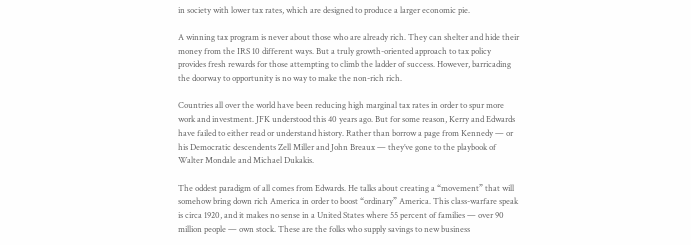in society with lower tax rates, which are designed to produce a larger economic pie.

A winning tax program is never about those who are already rich. They can shelter and hide their money from the IRS 10 different ways. But a truly growth-oriented approach to tax policy provides fresh rewards for those attempting to climb the ladder of success. However, barricading the doorway to opportunity is no way to make the non-rich rich.

Countries all over the world have been reducing high marginal tax rates in order to spur more work and investment. JFK understood this 40 years ago. But for some reason, Kerry and Edwards have failed to either read or understand history. Rather than borrow a page from Kennedy — or his Democratic descendents Zell Miller and John Breaux — they’ve gone to the playbook of Walter Mondale and Michael Dukakis.

The oddest paradigm of all comes from Edwards. He talks about creating a “movement” that will somehow bring down rich America in order to boost “ordinary” America. This class-warfare speak is circa 1920, and it makes no sense in a United States where 55 percent of families — over 90 million people — own stock. These are the folks who supply savings to new business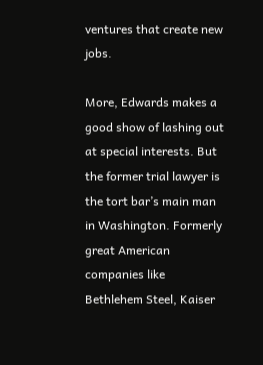ventures that create new jobs.

More, Edwards makes a good show of lashing out at special interests. But the former trial lawyer is the tort bar’s main man in Washington. Formerly great American companies like Bethlehem Steel, Kaiser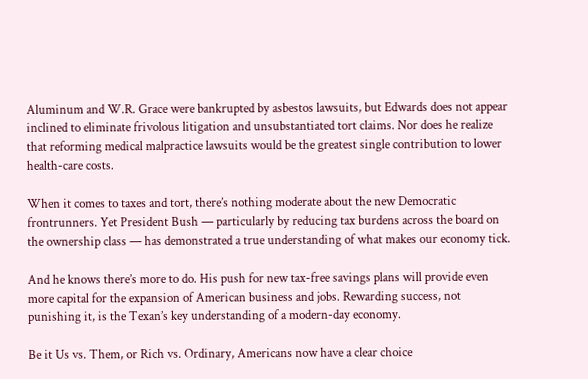Aluminum and W.R. Grace were bankrupted by asbestos lawsuits, but Edwards does not appear inclined to eliminate frivolous litigation and unsubstantiated tort claims. Nor does he realize that reforming medical malpractice lawsuits would be the greatest single contribution to lower health-care costs.

When it comes to taxes and tort, there’s nothing moderate about the new Democratic frontrunners. Yet President Bush — particularly by reducing tax burdens across the board on the ownership class — has demonstrated a true understanding of what makes our economy tick.

And he knows there’s more to do. His push for new tax-free savings plans will provide even more capital for the expansion of American business and jobs. Rewarding success, not punishing it, is the Texan’s key understanding of a modern-day economy.

Be it Us vs. Them, or Rich vs. Ordinary, Americans now have a clear choice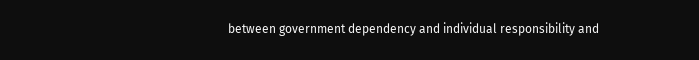between government dependency and individual responsibility and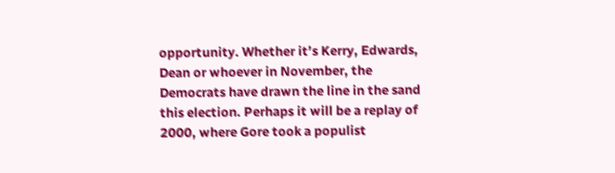opportunity. Whether it’s Kerry, Edwards, Dean or whoever in November, the Democrats have drawn the line in the sand this election. Perhaps it will be a replay of 2000, where Gore took a populist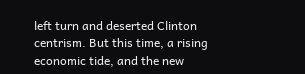left turn and deserted Clinton centrism. But this time, a rising economic tide, and the new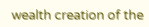wealth creation of the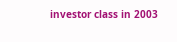investor class in 2003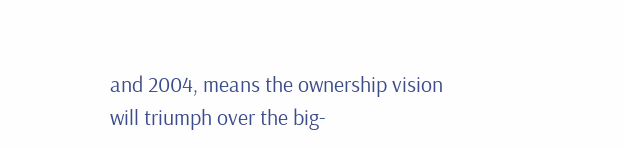and 2004, means the ownership vision will triumph over the big-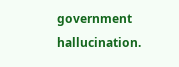government hallucination.